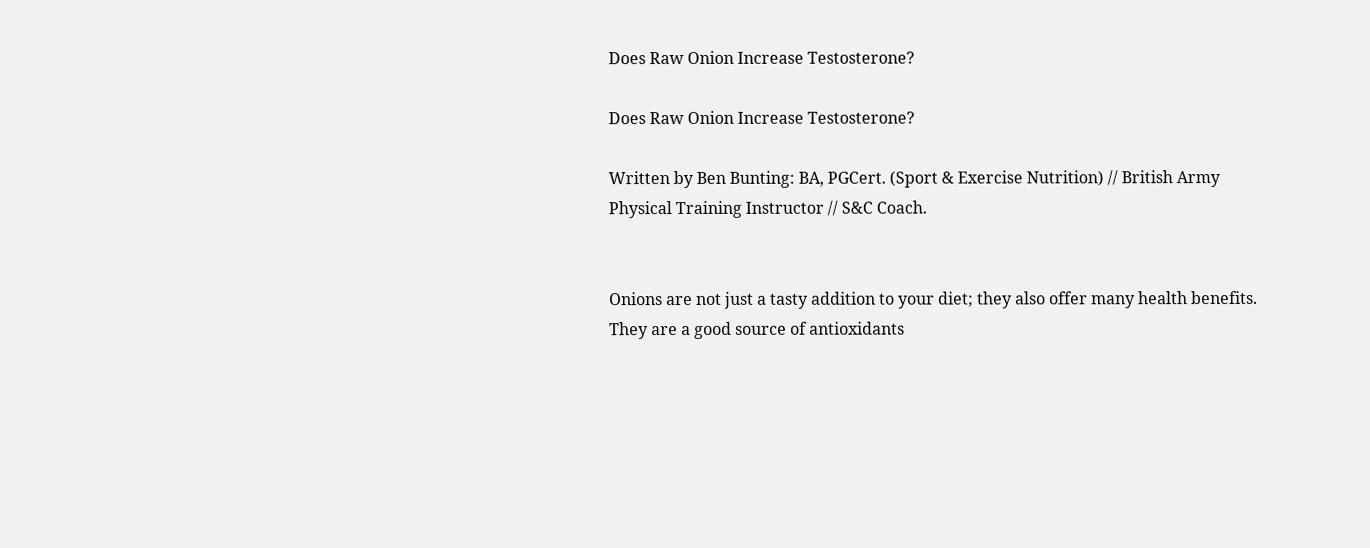Does Raw Onion Increase Testosterone?

Does Raw Onion Increase Testosterone?

Written by Ben Bunting: BA, PGCert. (Sport & Exercise Nutrition) // British Army Physical Training Instructor // S&C Coach.


Onions are not just a tasty addition to your diet; they also offer many health benefits. They are a good source of antioxidants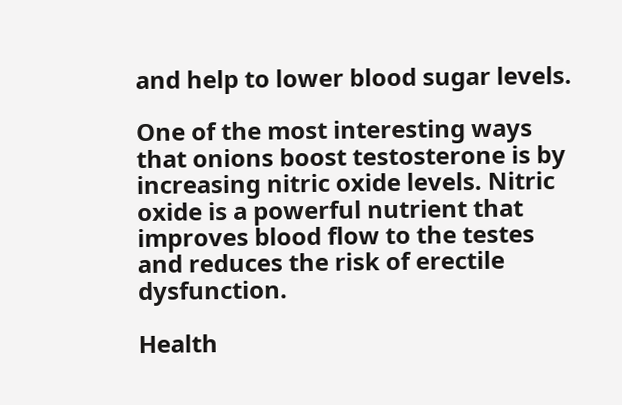and help to lower blood sugar levels.

One of the most interesting ways that onions boost testosterone is by increasing nitric oxide levels. Nitric oxide is a powerful nutrient that improves blood flow to the testes and reduces the risk of erectile dysfunction.

Health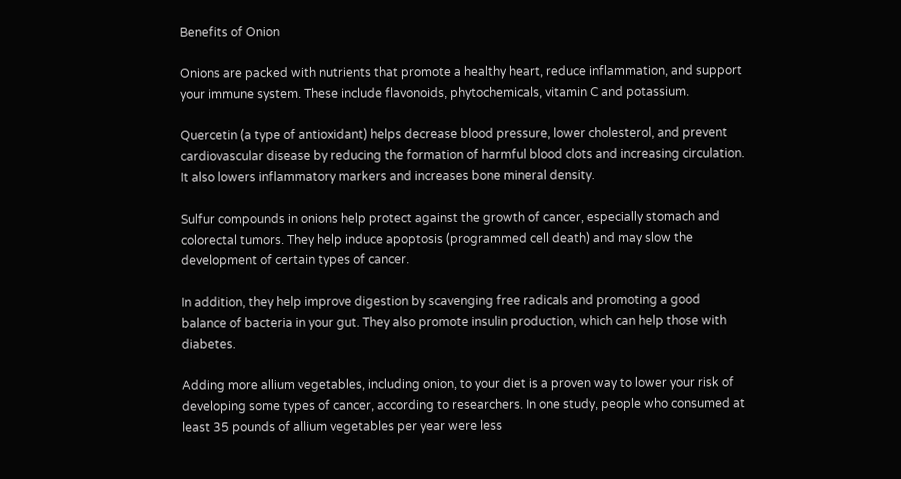Benefits of Onion

Onions are packed with nutrients that promote a healthy heart, reduce inflammation, and support your immune system. These include flavonoids, phytochemicals, vitamin C and potassium.

Quercetin (a type of antioxidant) helps decrease blood pressure, lower cholesterol, and prevent cardiovascular disease by reducing the formation of harmful blood clots and increasing circulation. It also lowers inflammatory markers and increases bone mineral density.

Sulfur compounds in onions help protect against the growth of cancer, especially stomach and colorectal tumors. They help induce apoptosis (programmed cell death) and may slow the development of certain types of cancer.

In addition, they help improve digestion by scavenging free radicals and promoting a good balance of bacteria in your gut. They also promote insulin production, which can help those with diabetes.

Adding more allium vegetables, including onion, to your diet is a proven way to lower your risk of developing some types of cancer, according to researchers. In one study, people who consumed at least 35 pounds of allium vegetables per year were less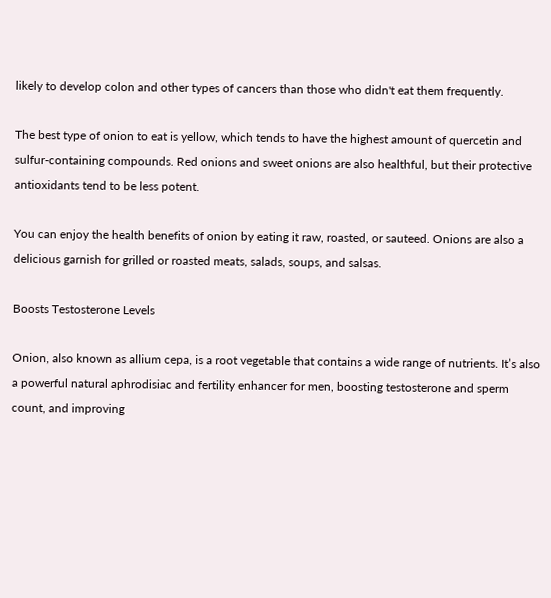likely to develop colon and other types of cancers than those who didn't eat them frequently.

The best type of onion to eat is yellow, which tends to have the highest amount of quercetin and sulfur-containing compounds. Red onions and sweet onions are also healthful, but their protective antioxidants tend to be less potent.

You can enjoy the health benefits of onion by eating it raw, roasted, or sauteed. Onions are also a delicious garnish for grilled or roasted meats, salads, soups, and salsas.

Boosts Testosterone Levels

Onion, also known as allium cepa, is a root vegetable that contains a wide range of nutrients. It’s also a powerful natural aphrodisiac and fertility enhancer for men, boosting testosterone and sperm count, and improving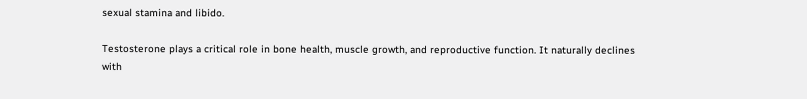sexual stamina and libido.

Testosterone plays a critical role in bone health, muscle growth, and reproductive function. It naturally declines with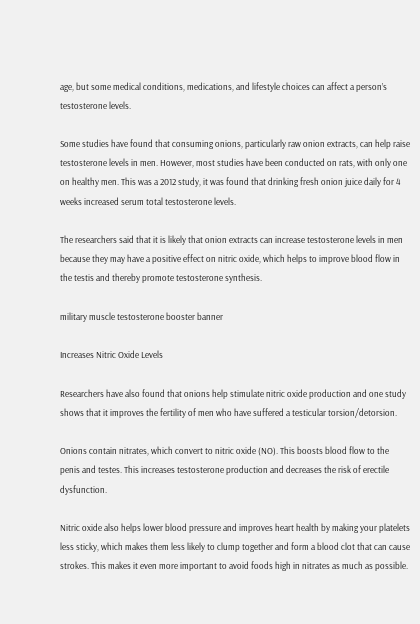age, but some medical conditions, medications, and lifestyle choices can affect a person’s testosterone levels.

Some studies have found that consuming onions, particularly raw onion extracts, can help raise testosterone levels in men. However, most studies have been conducted on rats, with only one on healthy men. This was a 2012 study, it was found that drinking fresh onion juice daily for 4 weeks increased serum total testosterone levels.

The researchers said that it is likely that onion extracts can increase testosterone levels in men because they may have a positive effect on nitric oxide, which helps to improve blood flow in the testis and thereby promote testosterone synthesis.

military muscle testosterone booster banner

Increases Nitric Oxide Levels

Researchers have also found that onions help stimulate nitric oxide production and one study shows that it improves the fertility of men who have suffered a testicular torsion/detorsion.

Onions contain nitrates, which convert to nitric oxide (NO). This boosts blood flow to the penis and testes. This increases testosterone production and decreases the risk of erectile dysfunction.

Nitric oxide also helps lower blood pressure and improves heart health by making your platelets less sticky, which makes them less likely to clump together and form a blood clot that can cause strokes. This makes it even more important to avoid foods high in nitrates as much as possible.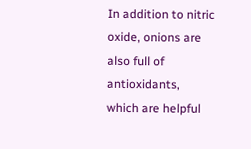In addition to nitric oxide, onions are also full of antioxidants, which are helpful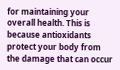for maintaining your overall health. This is because antioxidants protect your body from the damage that can occur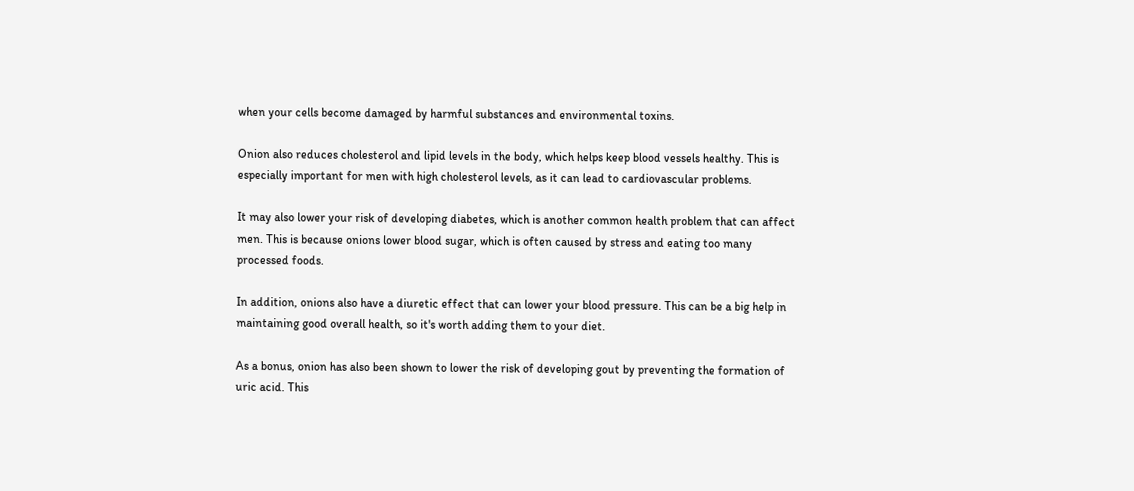when your cells become damaged by harmful substances and environmental toxins.

Onion also reduces cholesterol and lipid levels in the body, which helps keep blood vessels healthy. This is especially important for men with high cholesterol levels, as it can lead to cardiovascular problems.

It may also lower your risk of developing diabetes, which is another common health problem that can affect men. This is because onions lower blood sugar, which is often caused by stress and eating too many processed foods.

In addition, onions also have a diuretic effect that can lower your blood pressure. This can be a big help in maintaining good overall health, so it's worth adding them to your diet.

As a bonus, onion has also been shown to lower the risk of developing gout by preventing the formation of uric acid. This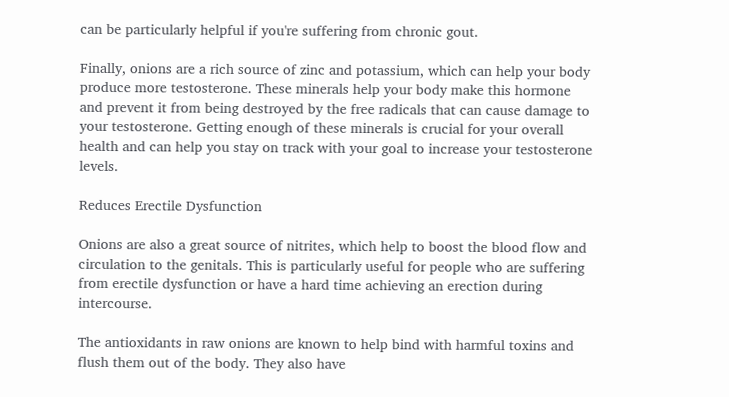can be particularly helpful if you're suffering from chronic gout.

Finally, onions are a rich source of zinc and potassium, which can help your body produce more testosterone. These minerals help your body make this hormone and prevent it from being destroyed by the free radicals that can cause damage to your testosterone. Getting enough of these minerals is crucial for your overall health and can help you stay on track with your goal to increase your testosterone levels.

Reduces Erectile Dysfunction

Onions are also a great source of nitrites, which help to boost the blood flow and circulation to the genitals. This is particularly useful for people who are suffering from erectile dysfunction or have a hard time achieving an erection during intercourse.

The antioxidants in raw onions are known to help bind with harmful toxins and flush them out of the body. They also have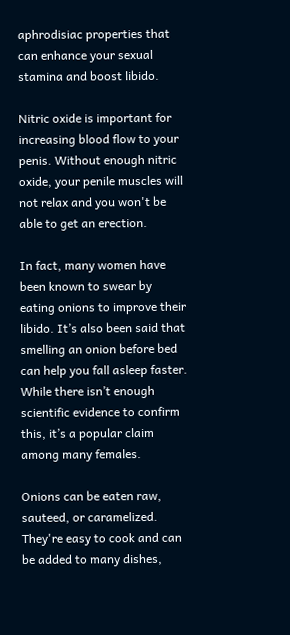aphrodisiac properties that can enhance your sexual stamina and boost libido.

Nitric oxide is important for increasing blood flow to your penis. Without enough nitric oxide, your penile muscles will not relax and you won't be able to get an erection.

In fact, many women have been known to swear by eating onions to improve their libido. It’s also been said that smelling an onion before bed can help you fall asleep faster. While there isn’t enough scientific evidence to confirm this, it’s a popular claim among many females.

Onions can be eaten raw, sauteed, or caramelized. They're easy to cook and can be added to many dishes,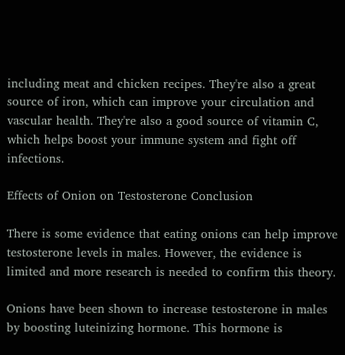including meat and chicken recipes. They're also a great source of iron, which can improve your circulation and vascular health. They're also a good source of vitamin C, which helps boost your immune system and fight off infections.

Effects of Onion on Testosterone Conclusion

There is some evidence that eating onions can help improve testosterone levels in males. However, the evidence is limited and more research is needed to confirm this theory.

Onions have been shown to increase testosterone in males by boosting luteinizing hormone. This hormone is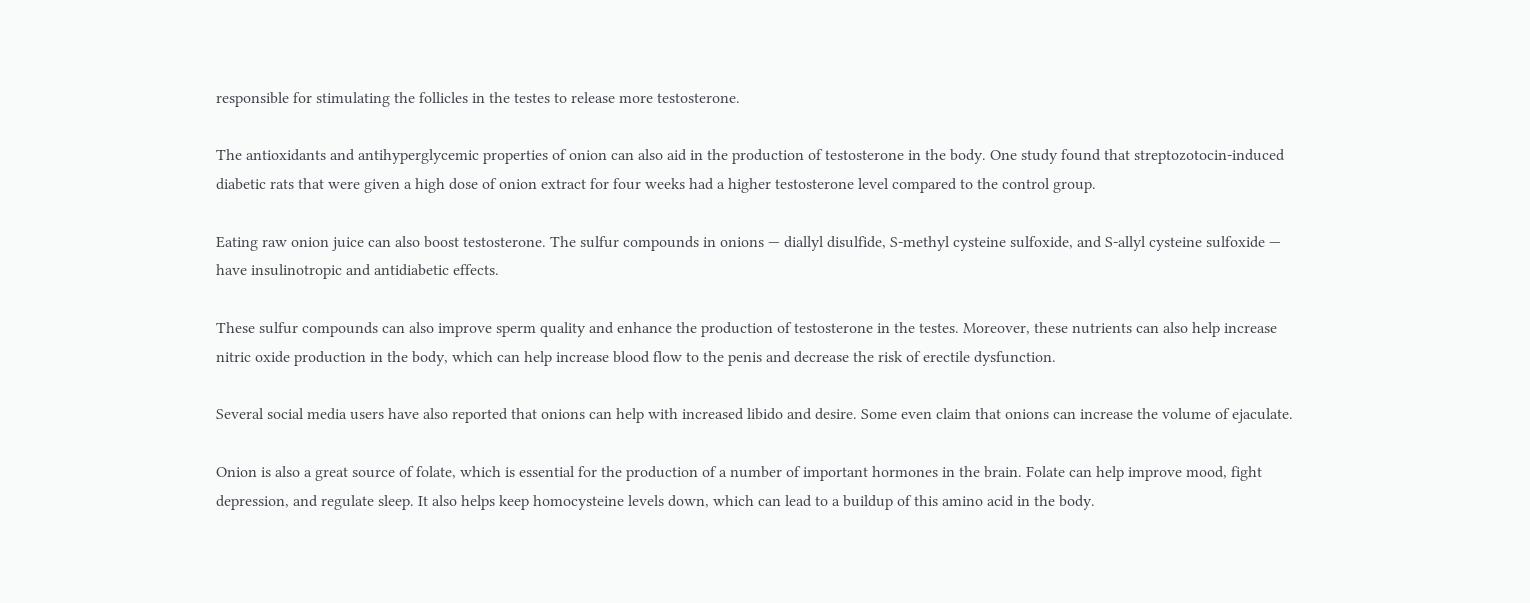responsible for stimulating the follicles in the testes to release more testosterone.

The antioxidants and antihyperglycemic properties of onion can also aid in the production of testosterone in the body. One study found that streptozotocin-induced diabetic rats that were given a high dose of onion extract for four weeks had a higher testosterone level compared to the control group.

Eating raw onion juice can also boost testosterone. The sulfur compounds in onions — diallyl disulfide, S-methyl cysteine sulfoxide, and S-allyl cysteine sulfoxide — have insulinotropic and antidiabetic effects.

These sulfur compounds can also improve sperm quality and enhance the production of testosterone in the testes. Moreover, these nutrients can also help increase nitric oxide production in the body, which can help increase blood flow to the penis and decrease the risk of erectile dysfunction.

Several social media users have also reported that onions can help with increased libido and desire. Some even claim that onions can increase the volume of ejaculate.

Onion is also a great source of folate, which is essential for the production of a number of important hormones in the brain. Folate can help improve mood, fight depression, and regulate sleep. It also helps keep homocysteine levels down, which can lead to a buildup of this amino acid in the body.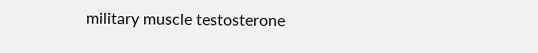military muscle testosterone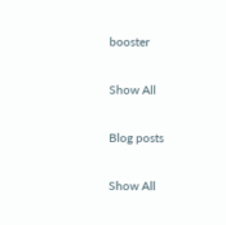booster

Show All

Blog posts

Show All